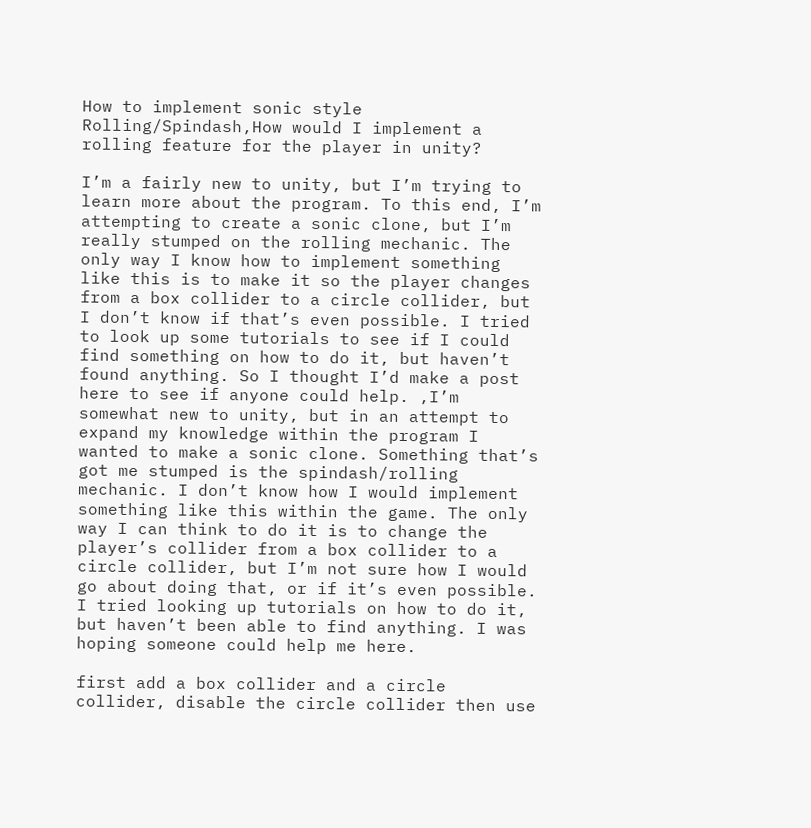How to implement sonic style Rolling/Spindash,How would I implement a rolling feature for the player in unity?

I’m a fairly new to unity, but I’m trying to learn more about the program. To this end, I’m attempting to create a sonic clone, but I’m really stumped on the rolling mechanic. The only way I know how to implement something like this is to make it so the player changes from a box collider to a circle collider, but I don’t know if that’s even possible. I tried to look up some tutorials to see if I could find something on how to do it, but haven’t found anything. So I thought I’d make a post here to see if anyone could help. ,I’m somewhat new to unity, but in an attempt to expand my knowledge within the program I wanted to make a sonic clone. Something that’s got me stumped is the spindash/rolling mechanic. I don’t know how I would implement something like this within the game. The only way I can think to do it is to change the player’s collider from a box collider to a circle collider, but I’m not sure how I would go about doing that, or if it’s even possible. I tried looking up tutorials on how to do it, but haven’t been able to find anything. I was hoping someone could help me here.

first add a box collider and a circle collider, disable the circle collider then use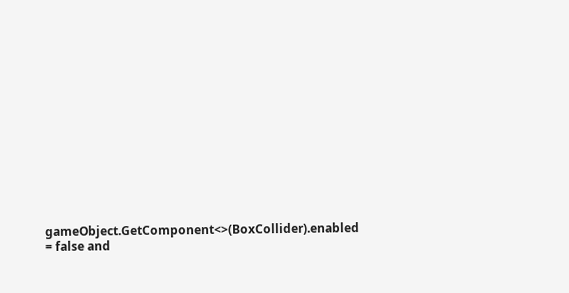gameObject.GetComponent<>(BoxCollider).enabled = false and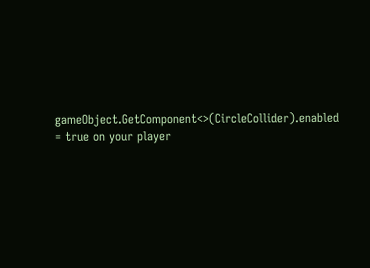gameObject.GetComponent<>(CircleCollider).enabled = true on your player